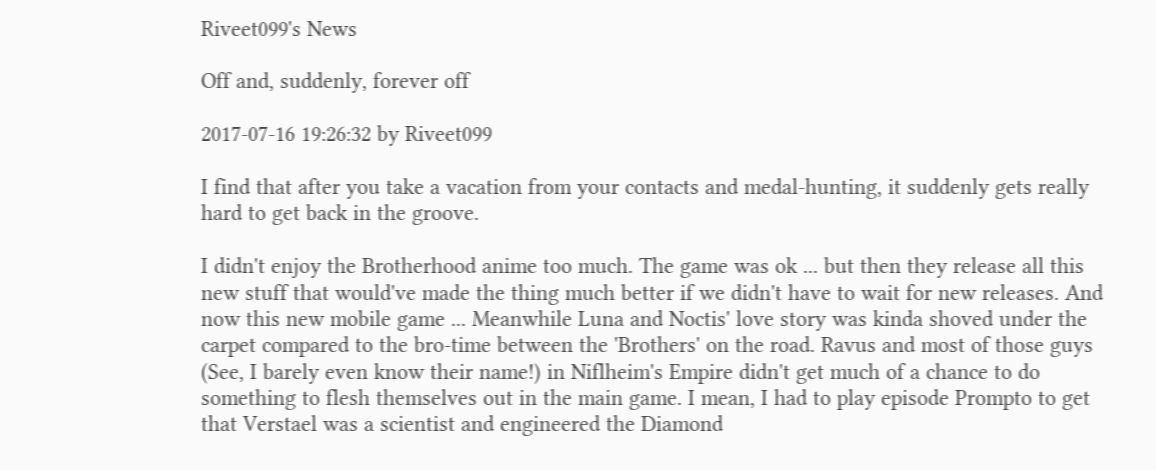Riveet099's News

Off and, suddenly, forever off

2017-07-16 19:26:32 by Riveet099

I find that after you take a vacation from your contacts and medal-hunting, it suddenly gets really hard to get back in the groove.

I didn't enjoy the Brotherhood anime too much. The game was ok ... but then they release all this new stuff that would've made the thing much better if we didn't have to wait for new releases. And now this new mobile game ... Meanwhile Luna and Noctis' love story was kinda shoved under the carpet compared to the bro-time between the 'Brothers' on the road. Ravus and most of those guys (See, I barely even know their name!) in Niflheim's Empire didn't get much of a chance to do something to flesh themselves out in the main game. I mean, I had to play episode Prompto to get that Verstael was a scientist and engineered the Diamond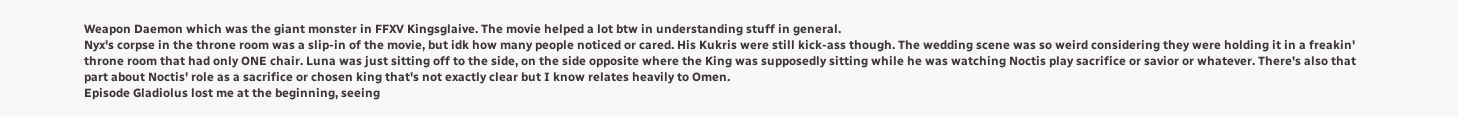Weapon Daemon which was the giant monster in FFXV Kingsglaive. The movie helped a lot btw in understanding stuff in general.
Nyx's corpse in the throne room was a slip-in of the movie, but idk how many people noticed or cared. His Kukris were still kick-ass though. The wedding scene was so weird considering they were holding it in a freakin' throne room that had only ONE chair. Luna was just sitting off to the side, on the side opposite where the King was supposedly sitting while he was watching Noctis play sacrifice or savior or whatever. There's also that part about Noctis' role as a sacrifice or chosen king that's not exactly clear but I know relates heavily to Omen.
Episode Gladiolus lost me at the beginning, seeing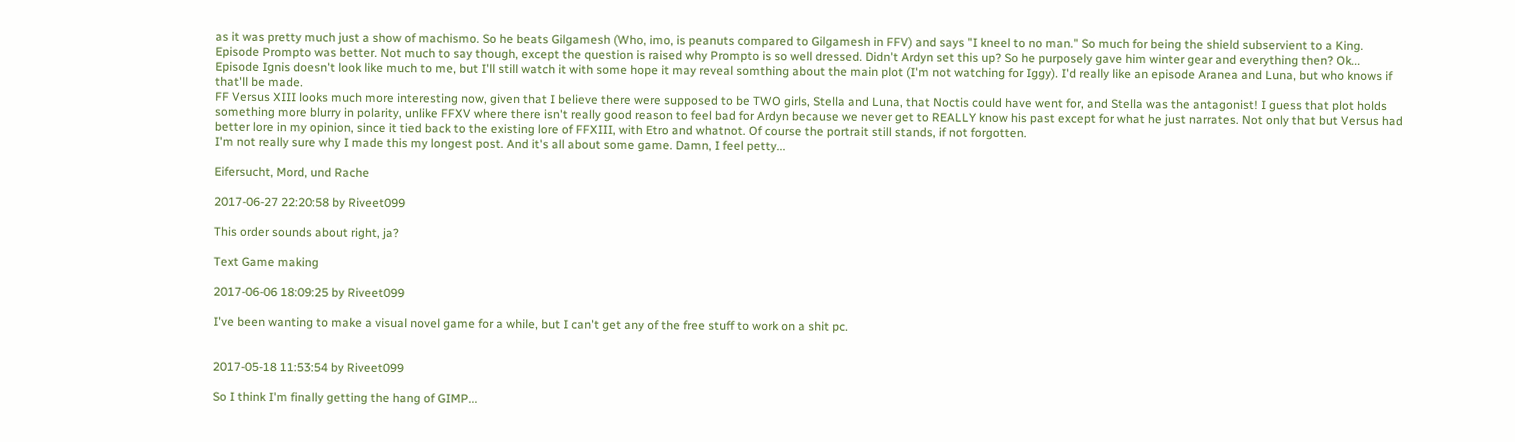as it was pretty much just a show of machismo. So he beats Gilgamesh (Who, imo, is peanuts compared to Gilgamesh in FFV) and says "I kneel to no man." So much for being the shield subservient to a King.
Episode Prompto was better. Not much to say though, except the question is raised why Prompto is so well dressed. Didn't Ardyn set this up? So he purposely gave him winter gear and everything then? Ok...
Episode Ignis doesn't look like much to me, but I'll still watch it with some hope it may reveal somthing about the main plot (I'm not watching for Iggy). I'd really like an episode Aranea and Luna, but who knows if that'll be made.
FF Versus XIII looks much more interesting now, given that I believe there were supposed to be TWO girls, Stella and Luna, that Noctis could have went for, and Stella was the antagonist! I guess that plot holds something more blurry in polarity, unlike FFXV where there isn't really good reason to feel bad for Ardyn because we never get to REALLY know his past except for what he just narrates. Not only that but Versus had better lore in my opinion, since it tied back to the existing lore of FFXIII, with Etro and whatnot. Of course the portrait still stands, if not forgotten.
I'm not really sure why I made this my longest post. And it's all about some game. Damn, I feel petty...

Eifersucht, Mord, und Rache

2017-06-27 22:20:58 by Riveet099

This order sounds about right, ja?

Text Game making

2017-06-06 18:09:25 by Riveet099

I've been wanting to make a visual novel game for a while, but I can't get any of the free stuff to work on a shit pc.


2017-05-18 11:53:54 by Riveet099

So I think I'm finally getting the hang of GIMP...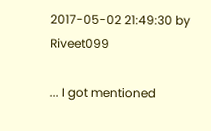2017-05-02 21:49:30 by Riveet099

... I got mentioned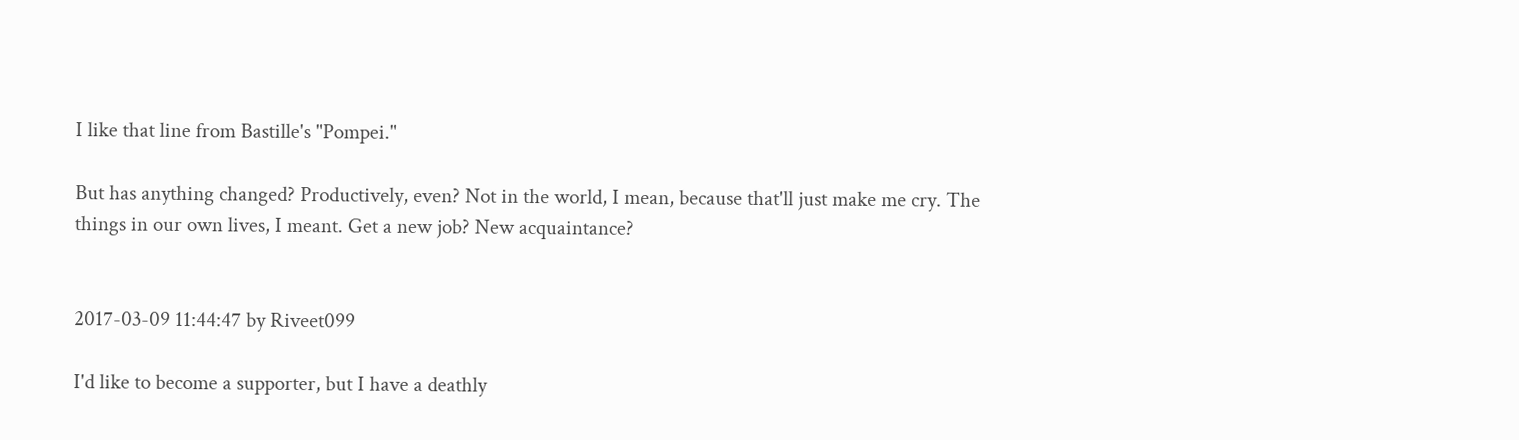I like that line from Bastille's "Pompei."

But has anything changed? Productively, even? Not in the world, I mean, because that'll just make me cry. The things in our own lives, I meant. Get a new job? New acquaintance?


2017-03-09 11:44:47 by Riveet099

I'd like to become a supporter, but I have a deathly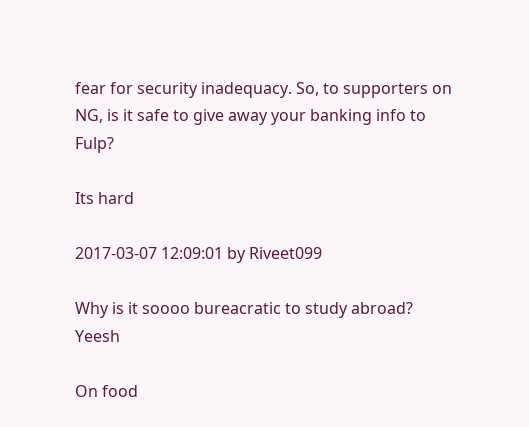fear for security inadequacy. So, to supporters on NG, is it safe to give away your banking info to Fulp?

Its hard

2017-03-07 12:09:01 by Riveet099

Why is it soooo bureacratic to study abroad? Yeesh

On food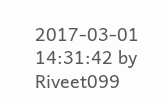2017-03-01 14:31:42 by Riveet099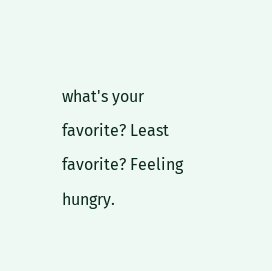what's your favorite? Least favorite? Feeling hungry.